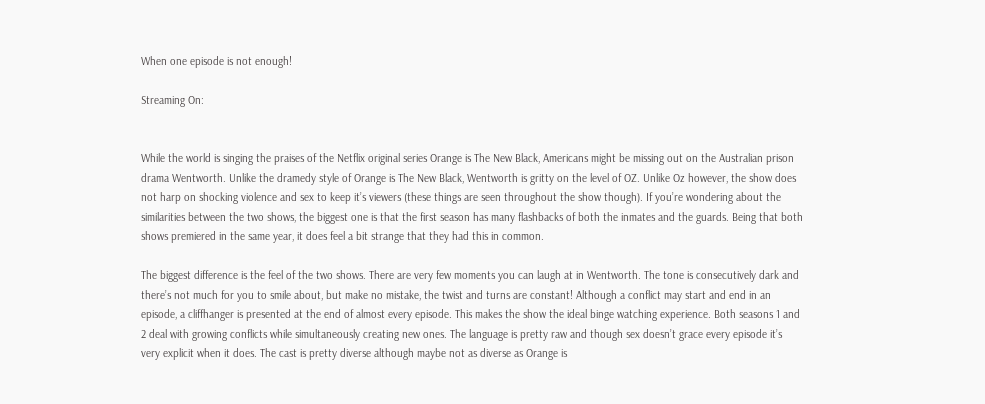When one episode is not enough!

Streaming On:


While the world is singing the praises of the Netflix original series Orange is The New Black, Americans might be missing out on the Australian prison drama Wentworth. Unlike the dramedy style of Orange is The New Black, Wentworth is gritty on the level of OZ. Unlike Oz however, the show does not harp on shocking violence and sex to keep it’s viewers (these things are seen throughout the show though). If you’re wondering about the similarities between the two shows, the biggest one is that the first season has many flashbacks of both the inmates and the guards. Being that both shows premiered in the same year, it does feel a bit strange that they had this in common.

The biggest difference is the feel of the two shows. There are very few moments you can laugh at in Wentworth. The tone is consecutively dark and there’s not much for you to smile about, but make no mistake, the twist and turns are constant! Although a conflict may start and end in an episode, a cliffhanger is presented at the end of almost every episode. This makes the show the ideal binge watching experience. Both seasons 1 and 2 deal with growing conflicts while simultaneously creating new ones. The language is pretty raw and though sex doesn’t grace every episode it’s very explicit when it does. The cast is pretty diverse although maybe not as diverse as Orange is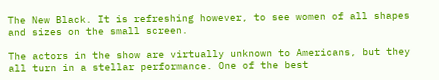The New Black. It is refreshing however, to see women of all shapes and sizes on the small screen.

The actors in the show are virtually unknown to Americans, but they all turn in a stellar performance. One of the best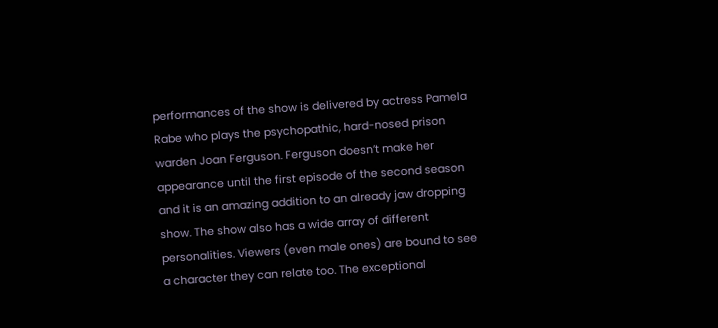performances of the show is delivered by actress Pamela Rabe who plays the psychopathic, hard-nosed prison warden Joan Ferguson. Ferguson doesn’t make her appearance until the first episode of the second season and it is an amazing addition to an already jaw dropping show. The show also has a wide array of different personalities. Viewers (even male ones) are bound to see a character they can relate too. The exceptional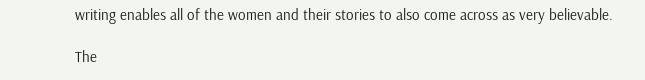writing enables all of the women and their stories to also come across as very believable.

The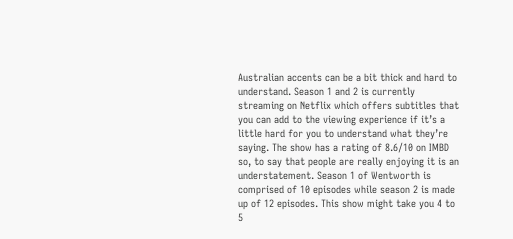Australian accents can be a bit thick and hard to understand. Season 1 and 2 is currently streaming on Netflix which offers subtitles that you can add to the viewing experience if it’s a little hard for you to understand what they’re saying. The show has a rating of 8.6/10 on IMBD so, to say that people are really enjoying it is an understatement. Season 1 of Wentworth is comprised of 10 episodes while season 2 is made up of 12 episodes. This show might take you 4 to 5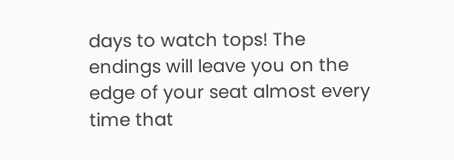days to watch tops! The endings will leave you on the edge of your seat almost every time that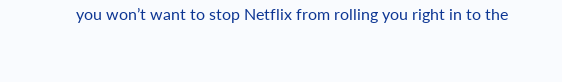you won’t want to stop Netflix from rolling you right in to the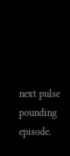next pulse pounding episode.